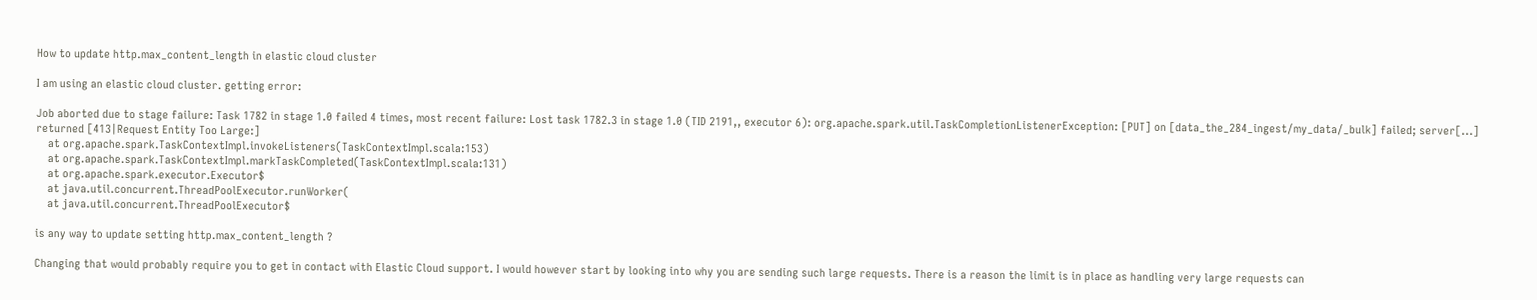How to update http.max_content_length in elastic cloud cluster

I am using an elastic cloud cluster. getting error:

Job aborted due to stage failure: Task 1782 in stage 1.0 failed 4 times, most recent failure: Lost task 1782.3 in stage 1.0 (TID 2191,, executor 6): org.apache.spark.util.TaskCompletionListenerException: [PUT] on [data_the_284_ingest/my_data/_bulk] failed; server[...] returned [413|Request Entity Too Large:]
    at org.apache.spark.TaskContextImpl.invokeListeners(TaskContextImpl.scala:153)
    at org.apache.spark.TaskContextImpl.markTaskCompleted(TaskContextImpl.scala:131)
    at org.apache.spark.executor.Executor$
    at java.util.concurrent.ThreadPoolExecutor.runWorker(
    at java.util.concurrent.ThreadPoolExecutor$

is any way to update setting http.max_content_length ?

Changing that would probably require you to get in contact with Elastic Cloud support. I would however start by looking into why you are sending such large requests. There is a reason the limit is in place as handling very large requests can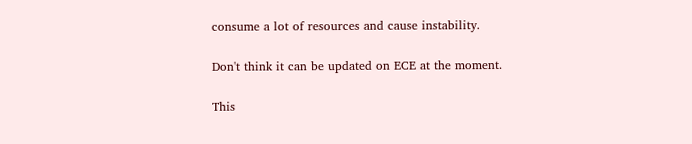consume a lot of resources and cause instability.

Don't think it can be updated on ECE at the moment.

This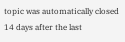topic was automatically closed 14 days after the last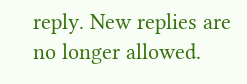reply. New replies are no longer allowed.